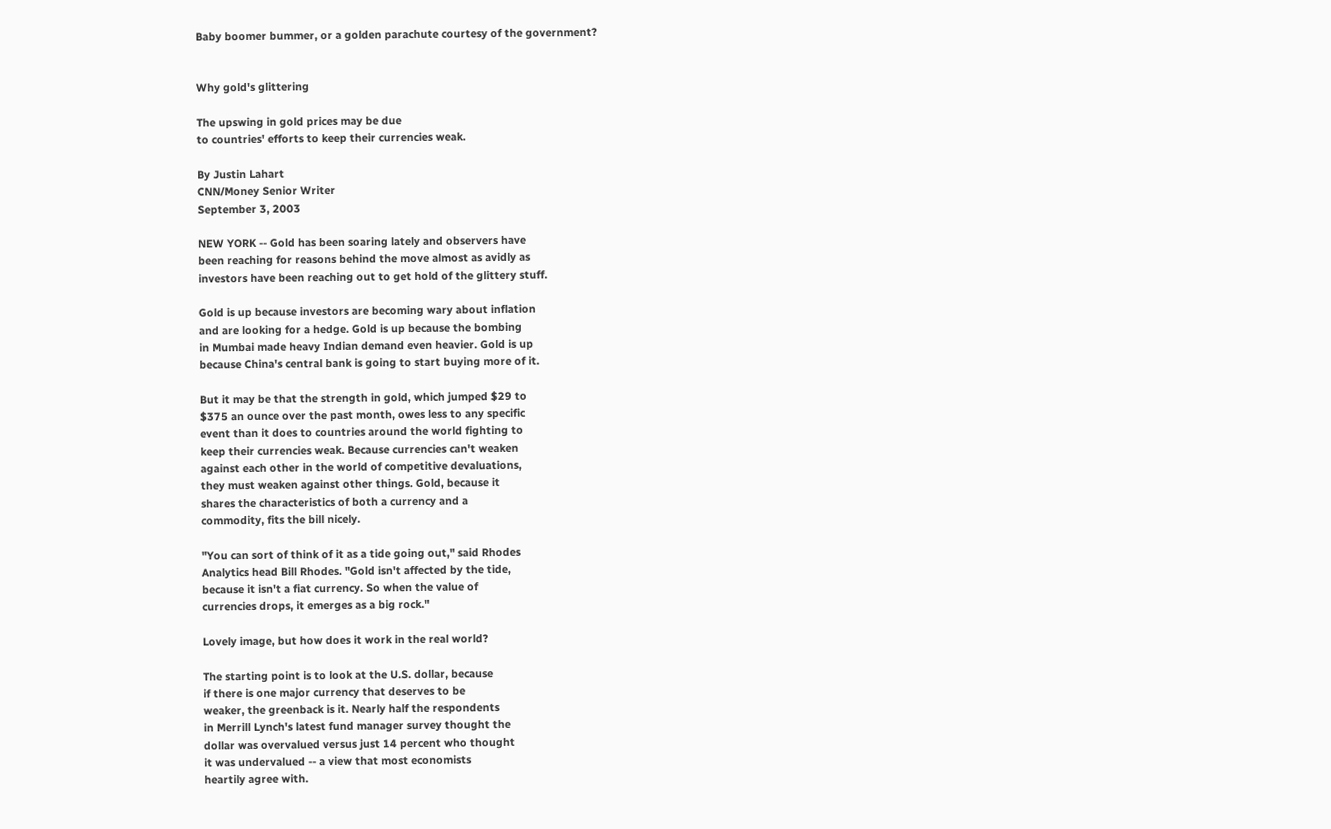Baby boomer bummer, or a golden parachute courtesy of the government?


Why gold's glittering

The upswing in gold prices may be due
to countries' efforts to keep their currencies weak.

By Justin Lahart
CNN/Money Senior Writer
September 3, 2003

NEW YORK -- Gold has been soaring lately and observers have
been reaching for reasons behind the move almost as avidly as
investors have been reaching out to get hold of the glittery stuff.

Gold is up because investors are becoming wary about inflation
and are looking for a hedge. Gold is up because the bombing
in Mumbai made heavy Indian demand even heavier. Gold is up
because China's central bank is going to start buying more of it.

But it may be that the strength in gold, which jumped $29 to
$375 an ounce over the past month, owes less to any specific
event than it does to countries around the world fighting to
keep their currencies weak. Because currencies can't weaken
against each other in the world of competitive devaluations,
they must weaken against other things. Gold, because it
shares the characteristics of both a currency and a
commodity, fits the bill nicely.

"You can sort of think of it as a tide going out," said Rhodes
Analytics head Bill Rhodes. "Gold isn't affected by the tide,
because it isn't a fiat currency. So when the value of
currencies drops, it emerges as a big rock."

Lovely image, but how does it work in the real world?

The starting point is to look at the U.S. dollar, because
if there is one major currency that deserves to be
weaker, the greenback is it. Nearly half the respondents
in Merrill Lynch's latest fund manager survey thought the
dollar was overvalued versus just 14 percent who thought
it was undervalued -- a view that most economists
heartily agree with.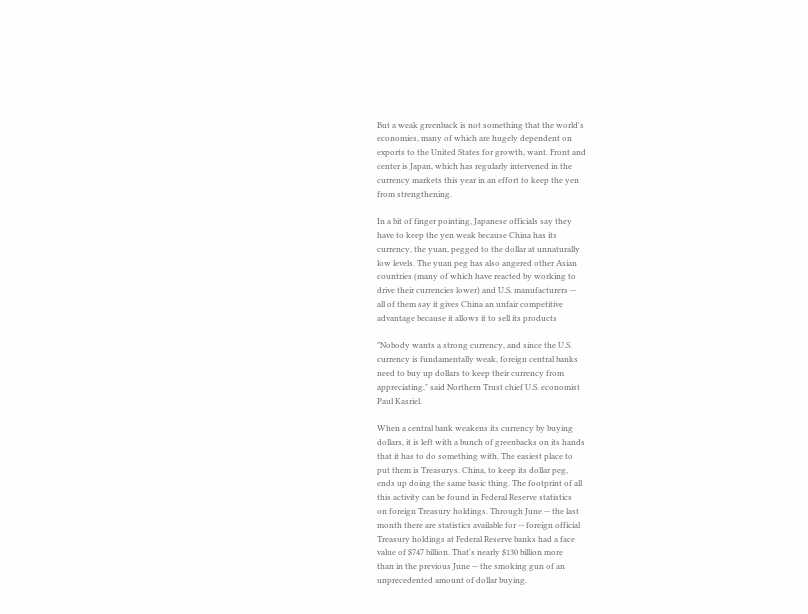But a weak greenback is not something that the world's
economies, many of which are hugely dependent on
exports to the United States for growth, want. Front and
center is Japan, which has regularly intervened in the
currency markets this year in an effort to keep the yen
from strengthening.

In a bit of finger pointing, Japanese officials say they
have to keep the yen weak because China has its
currency, the yuan, pegged to the dollar at unnaturally
low levels. The yuan peg has also angered other Asian
countries (many of which have reacted by working to
drive their currencies lower) and U.S. manufacturers --
all of them say it gives China an unfair competitive
advantage because it allows it to sell its products

"Nobody wants a strong currency, and since the U.S.
currency is fundamentally weak, foreign central banks
need to buy up dollars to keep their currency from
appreciating," said Northern Trust chief U.S. economist
Paul Kasriel.

When a central bank weakens its currency by buying
dollars, it is left with a bunch of greenbacks on its hands
that it has to do something with. The easiest place to
put them is Treasurys. China, to keep its dollar peg,
ends up doing the same basic thing. The footprint of all
this activity can be found in Federal Reserve statistics
on foreign Treasury holdings. Through June -- the last
month there are statistics available for -- foreign official
Treasury holdings at Federal Reserve banks had a face
value of $747 billion. That's nearly $130 billion more
than in the previous June -- the smoking gun of an
unprecedented amount of dollar buying.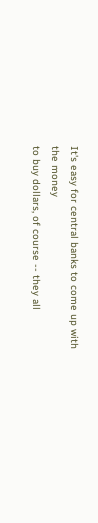It's easy for central banks to come up with the money
to buy dollars, of course -- they all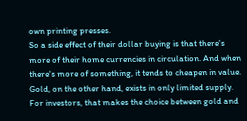own printing presses.
So a side effect of their dollar buying is that there's
more of their home currencies in circulation. And when
there's more of something, it tends to cheapen in value.
Gold, on the other hand, exists in only limited supply.
For investors, that makes the choice between gold and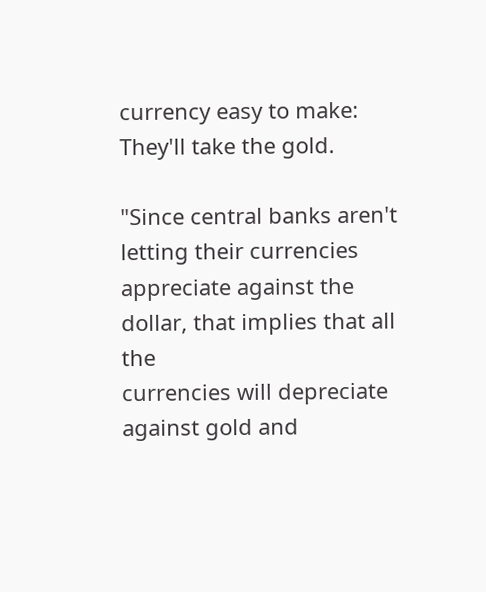currency easy to make: They'll take the gold.

"Since central banks aren't letting their currencies
appreciate against the dollar, that implies that all the
currencies will depreciate against gold and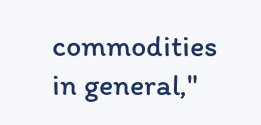commodities
in general,"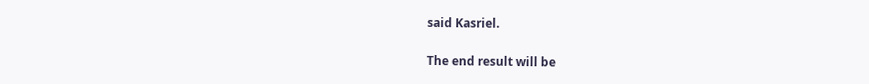said Kasriel.

The end result will be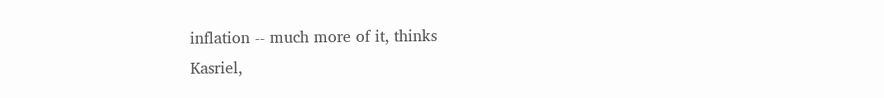inflation -- much more of it, thinks
Kasriel,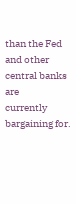than the Fed and other central banks are
currently bargaining for.